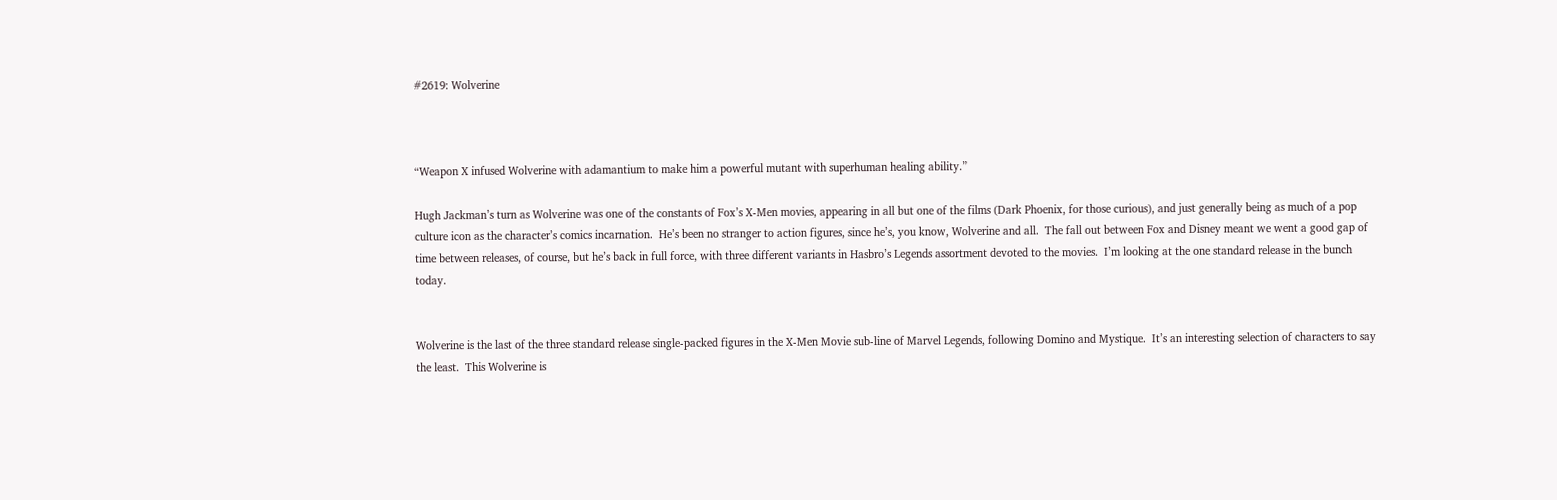#2619: Wolverine



“Weapon X infused Wolverine with adamantium to make him a powerful mutant with superhuman healing ability.”

Hugh Jackman’s turn as Wolverine was one of the constants of Fox’s X-Men movies, appearing in all but one of the films (Dark Phoenix, for those curious), and just generally being as much of a pop culture icon as the character’s comics incarnation.  He’s been no stranger to action figures, since he’s, you know, Wolverine and all.  The fall out between Fox and Disney meant we went a good gap of time between releases, of course, but he’s back in full force, with three different variants in Hasbro’s Legends assortment devoted to the movies.  I’m looking at the one standard release in the bunch today.


Wolverine is the last of the three standard release single-packed figures in the X-Men Movie sub-line of Marvel Legends, following Domino and Mystique.  It’s an interesting selection of characters to say the least.  This Wolverine is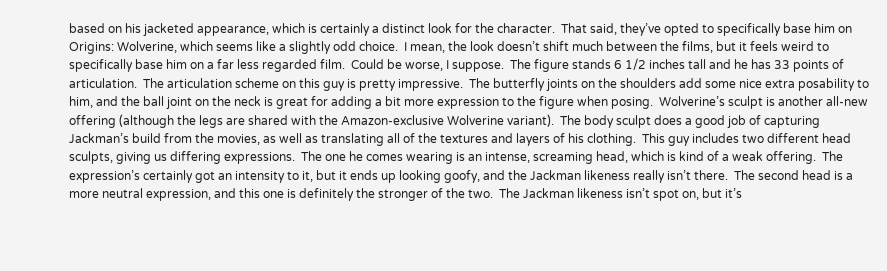based on his jacketed appearance, which is certainly a distinct look for the character.  That said, they’ve opted to specifically base him on Origins: Wolverine, which seems like a slightly odd choice.  I mean, the look doesn’t shift much between the films, but it feels weird to specifically base him on a far less regarded film.  Could be worse, I suppose.  The figure stands 6 1/2 inches tall and he has 33 points of articulation.  The articulation scheme on this guy is pretty impressive.  The butterfly joints on the shoulders add some nice extra posability to him, and the ball joint on the neck is great for adding a bit more expression to the figure when posing.  Wolverine’s sculpt is another all-new offering (although the legs are shared with the Amazon-exclusive Wolverine variant).  The body sculpt does a good job of capturing Jackman’s build from the movies, as well as translating all of the textures and layers of his clothing.  This guy includes two different head sculpts, giving us differing expressions.  The one he comes wearing is an intense, screaming head, which is kind of a weak offering.  The expression’s certainly got an intensity to it, but it ends up looking goofy, and the Jackman likeness really isn’t there.  The second head is a more neutral expression, and this one is definitely the stronger of the two.  The Jackman likeness isn’t spot on, but it’s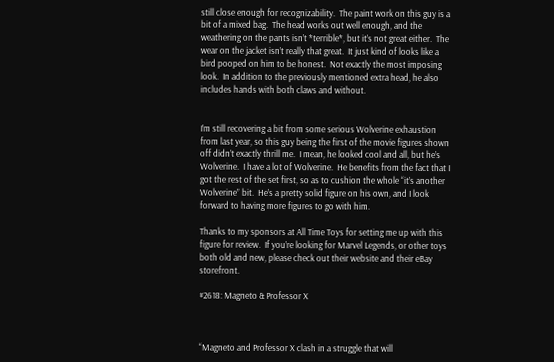still close enough for recognizability.  The paint work on this guy is a bit of a mixed bag.  The head works out well enough, and the weathering on the pants isn’t *terrible*, but it’s not great either.  The wear on the jacket isn’t really that great.  It just kind of looks like a bird pooped on him to be honest.  Not exactly the most imposing look.  In addition to the previously mentioned extra head, he also includes hands with both claws and without.


I’m still recovering a bit from some serious Wolverine exhaustion from last year, so this guy being the first of the movie figures shown off didn’t exactly thrill me.  I mean, he looked cool and all, but he’s Wolverine.  I have a lot of Wolverine.  He benefits from the fact that I got the rest of the set first, so as to cushion the whole “it’s another Wolverine” bit.  He’s a pretty solid figure on his own, and I look forward to having more figures to go with him.

Thanks to my sponsors at All Time Toys for setting me up with this figure for review.  If you’re looking for Marvel Legends, or other toys both old and new, please check out their website and their eBay storefront.

#2618: Magneto & Professor X



“Magneto and Professor X clash in a struggle that will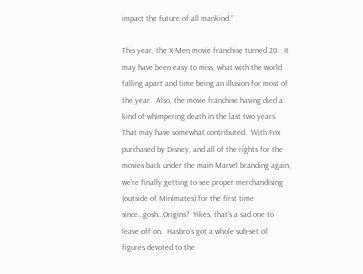impact the future of all mankind.”

This year, the X-Men movie franchise turned 20.  It may have been easy to miss, what with the world falling apart and time being an illusion for most of the year.  Also, the movie franchise having died a kind of whimpering death in the last two years.  That may have somewhat contributed.  With Fox purchased by Disney, and all of the rights for the movies back under the main Marvel branding again, we’re finally getting to see proper merchandising (outside of Minimates) for the first time since…gosh…Origins?  Yikes, that’s a sad one to leave off on.  Hasbro’s got a whole sub-set of figures devoted to the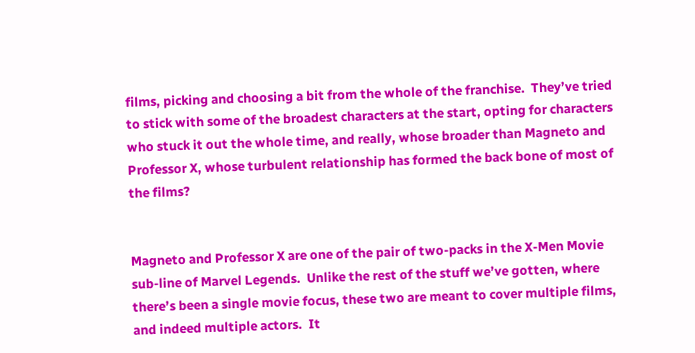films, picking and choosing a bit from the whole of the franchise.  They’ve tried to stick with some of the broadest characters at the start, opting for characters who stuck it out the whole time, and really, whose broader than Magneto and Professor X, whose turbulent relationship has formed the back bone of most of the films?


Magneto and Professor X are one of the pair of two-packs in the X-Men Movie sub-line of Marvel Legends.  Unlike the rest of the stuff we’ve gotten, where there’s been a single movie focus, these two are meant to cover multiple films, and indeed multiple actors.  It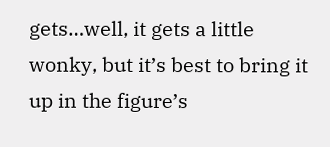gets…well, it gets a little wonky, but it’s best to bring it up in the figure’s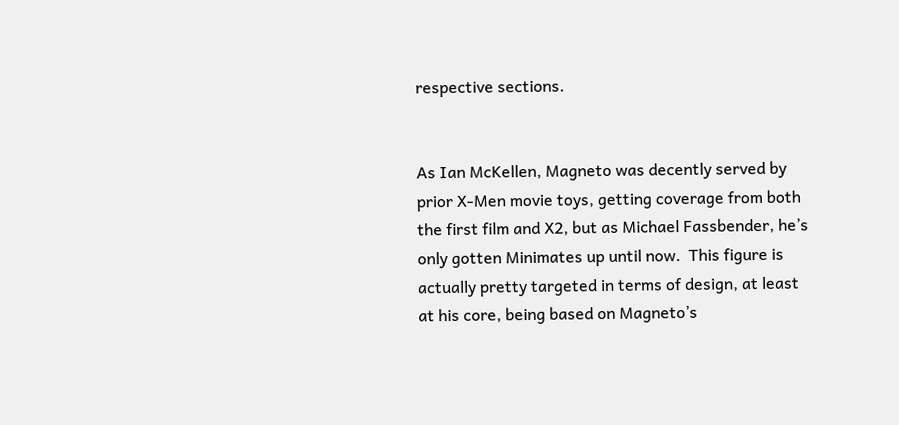respective sections.


As Ian McKellen, Magneto was decently served by prior X-Men movie toys, getting coverage from both the first film and X2, but as Michael Fassbender, he’s only gotten Minimates up until now.  This figure is actually pretty targeted in terms of design, at least at his core, being based on Magneto’s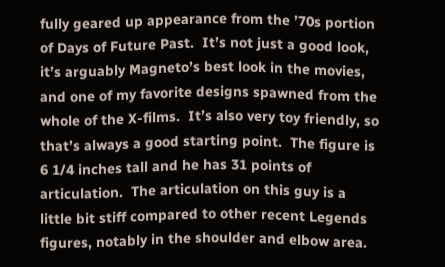fully geared up appearance from the ’70s portion of Days of Future Past.  It’s not just a good look, it’s arguably Magneto’s best look in the movies, and one of my favorite designs spawned from the whole of the X-films.  It’s also very toy friendly, so that’s always a good starting point.  The figure is 6 1/4 inches tall and he has 31 points of articulation.  The articulation on this guy is a little bit stiff compared to other recent Legends figures, notably in the shoulder and elbow area.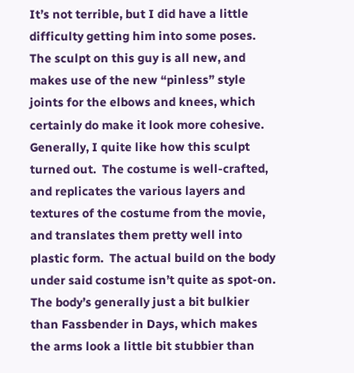It’s not terrible, but I did have a little difficulty getting him into some poses.  The sculpt on this guy is all new, and makes use of the new “pinless” style joints for the elbows and knees, which certainly do make it look more cohesive.  Generally, I quite like how this sculpt turned out.  The costume is well-crafted, and replicates the various layers and textures of the costume from the movie, and translates them pretty well into plastic form.  The actual build on the body under said costume isn’t quite as spot-on.  The body’s generally just a bit bulkier than Fassbender in Days, which makes the arms look a little bit stubbier than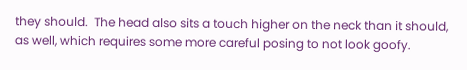they should.  The head also sits a touch higher on the neck than it should, as well, which requires some more careful posing to not look goofy.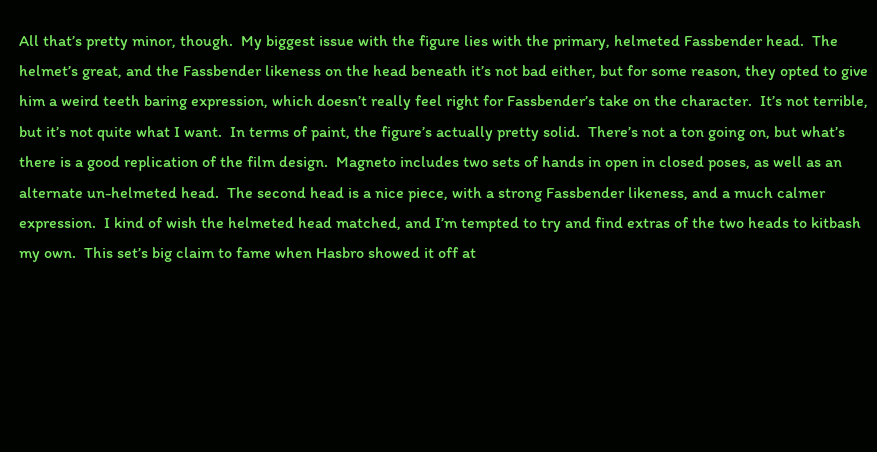All that’s pretty minor, though.  My biggest issue with the figure lies with the primary, helmeted Fassbender head.  The helmet’s great, and the Fassbender likeness on the head beneath it’s not bad either, but for some reason, they opted to give him a weird teeth baring expression, which doesn’t really feel right for Fassbender’s take on the character.  It’s not terrible, but it’s not quite what I want.  In terms of paint, the figure’s actually pretty solid.  There’s not a ton going on, but what’s there is a good replication of the film design.  Magneto includes two sets of hands in open in closed poses, as well as an alternate un-helmeted head.  The second head is a nice piece, with a strong Fassbender likeness, and a much calmer expression.  I kind of wish the helmeted head matched, and I’m tempted to try and find extras of the two heads to kitbash my own.  This set’s big claim to fame when Hasbro showed it off at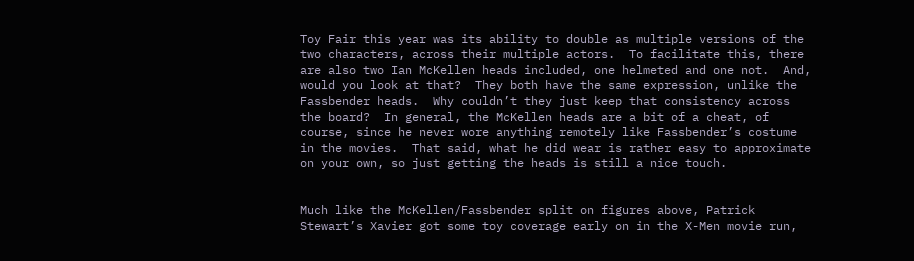Toy Fair this year was its ability to double as multiple versions of the two characters, across their multiple actors.  To facilitate this, there are also two Ian McKellen heads included, one helmeted and one not.  And, would you look at that?  They both have the same expression, unlike the Fassbender heads.  Why couldn’t they just keep that consistency across the board?  In general, the McKellen heads are a bit of a cheat, of course, since he never wore anything remotely like Fassbender’s costume in the movies.  That said, what he did wear is rather easy to approximate on your own, so just getting the heads is still a nice touch.


Much like the McKellen/Fassbender split on figures above, Patrick Stewart’s Xavier got some toy coverage early on in the X-Men movie run,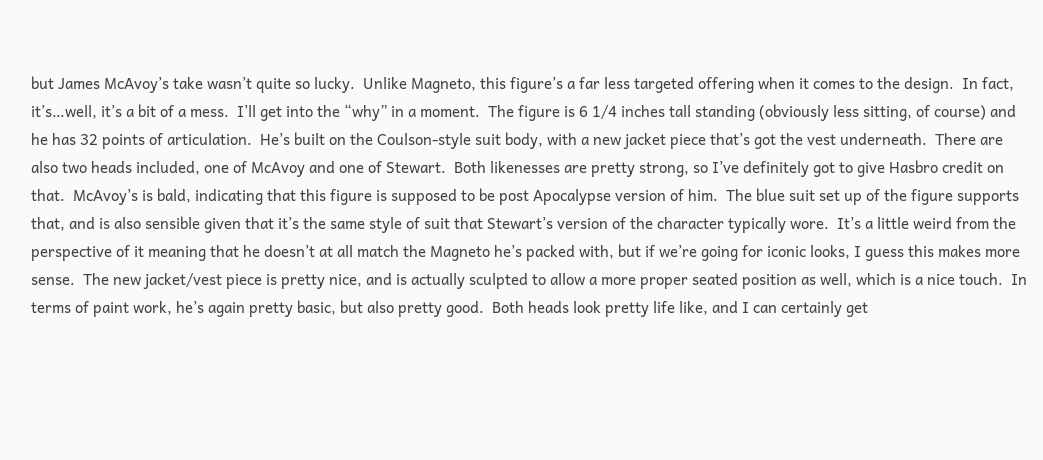but James McAvoy’s take wasn’t quite so lucky.  Unlike Magneto, this figure’s a far less targeted offering when it comes to the design.  In fact, it’s…well, it’s a bit of a mess.  I’ll get into the “why” in a moment.  The figure is 6 1/4 inches tall standing (obviously less sitting, of course) and he has 32 points of articulation.  He’s built on the Coulson-style suit body, with a new jacket piece that’s got the vest underneath.  There are also two heads included, one of McAvoy and one of Stewart.  Both likenesses are pretty strong, so I’ve definitely got to give Hasbro credit on that.  McAvoy’s is bald, indicating that this figure is supposed to be post Apocalypse version of him.  The blue suit set up of the figure supports that, and is also sensible given that it’s the same style of suit that Stewart’s version of the character typically wore.  It’s a little weird from the perspective of it meaning that he doesn’t at all match the Magneto he’s packed with, but if we’re going for iconic looks, I guess this makes more sense.  The new jacket/vest piece is pretty nice, and is actually sculpted to allow a more proper seated position as well, which is a nice touch.  In terms of paint work, he’s again pretty basic, but also pretty good.  Both heads look pretty life like, and I can certainly get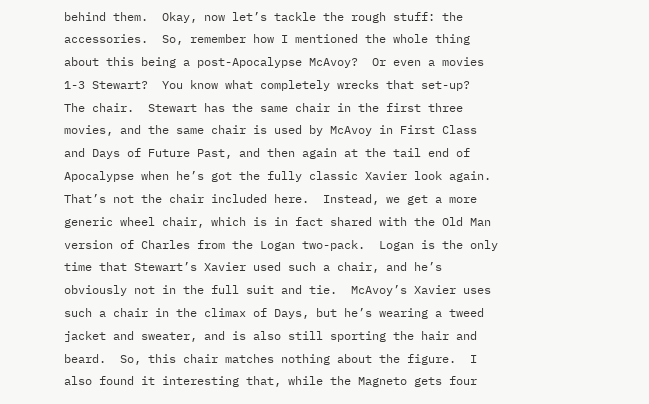behind them.  Okay, now let’s tackle the rough stuff: the accessories.  So, remember how I mentioned the whole thing about this being a post-Apocalypse McAvoy?  Or even a movies 1-3 Stewart?  You know what completely wrecks that set-up?  The chair.  Stewart has the same chair in the first three movies, and the same chair is used by McAvoy in First Class and Days of Future Past, and then again at the tail end of Apocalypse when he’s got the fully classic Xavier look again.  That’s not the chair included here.  Instead, we get a more generic wheel chair, which is in fact shared with the Old Man version of Charles from the Logan two-pack.  Logan is the only time that Stewart’s Xavier used such a chair, and he’s obviously not in the full suit and tie.  McAvoy’s Xavier uses such a chair in the climax of Days, but he’s wearing a tweed jacket and sweater, and is also still sporting the hair and beard.  So, this chair matches nothing about the figure.  I also found it interesting that, while the Magneto gets four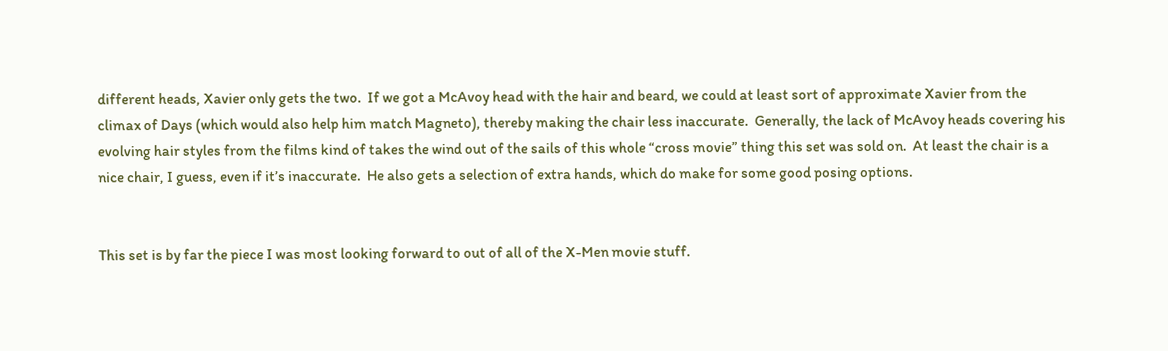different heads, Xavier only gets the two.  If we got a McAvoy head with the hair and beard, we could at least sort of approximate Xavier from the climax of Days (which would also help him match Magneto), thereby making the chair less inaccurate.  Generally, the lack of McAvoy heads covering his evolving hair styles from the films kind of takes the wind out of the sails of this whole “cross movie” thing this set was sold on.  At least the chair is a nice chair, I guess, even if it’s inaccurate.  He also gets a selection of extra hands, which do make for some good posing options.


This set is by far the piece I was most looking forward to out of all of the X-Men movie stuff.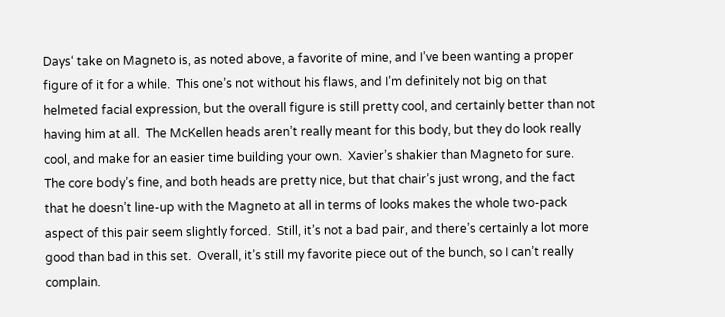Days‘ take on Magneto is, as noted above, a favorite of mine, and I’ve been wanting a proper figure of it for a while.  This one’s not without his flaws, and I’m definitely not big on that helmeted facial expression, but the overall figure is still pretty cool, and certainly better than not having him at all.  The McKellen heads aren’t really meant for this body, but they do look really cool, and make for an easier time building your own.  Xavier’s shakier than Magneto for sure.  The core body’s fine, and both heads are pretty nice, but that chair’s just wrong, and the fact that he doesn’t line-up with the Magneto at all in terms of looks makes the whole two-pack aspect of this pair seem slightly forced.  Still, it’s not a bad pair, and there’s certainly a lot more good than bad in this set.  Overall, it’s still my favorite piece out of the bunch, so I can’t really complain.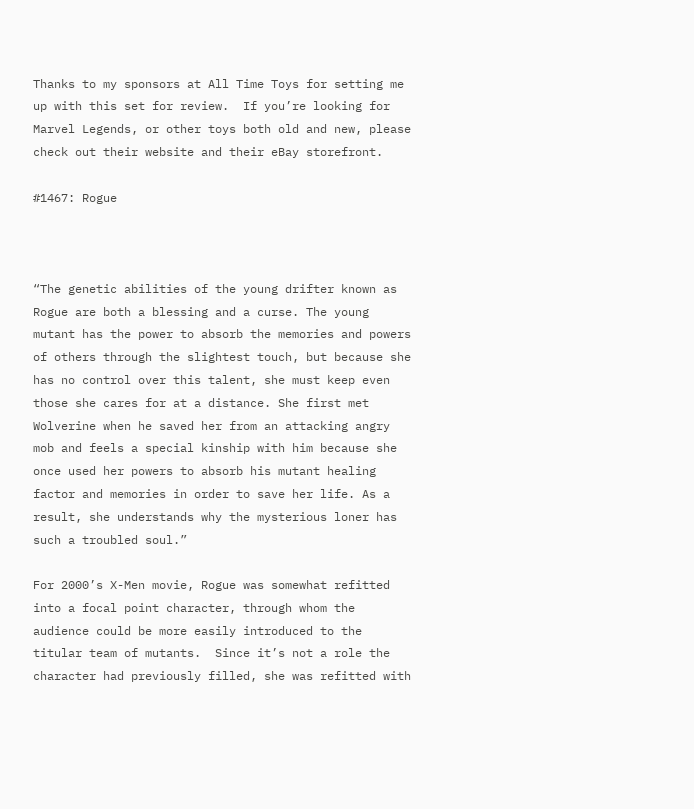Thanks to my sponsors at All Time Toys for setting me up with this set for review.  If you’re looking for Marvel Legends, or other toys both old and new, please check out their website and their eBay storefront.

#1467: Rogue



“The genetic abilities of the young drifter known as Rogue are both a blessing and a curse. The young mutant has the power to absorb the memories and powers of others through the slightest touch, but because she has no control over this talent, she must keep even those she cares for at a distance. She first met Wolverine when he saved her from an attacking angry mob and feels a special kinship with him because she once used her powers to absorb his mutant healing factor and memories in order to save her life. As a result, she understands why the mysterious loner has such a troubled soul.”

For 2000’s X-Men movie, Rogue was somewhat refitted into a focal point character, through whom the audience could be more easily introduced to the titular team of mutants.  Since it’s not a role the character had previously filled, she was refitted with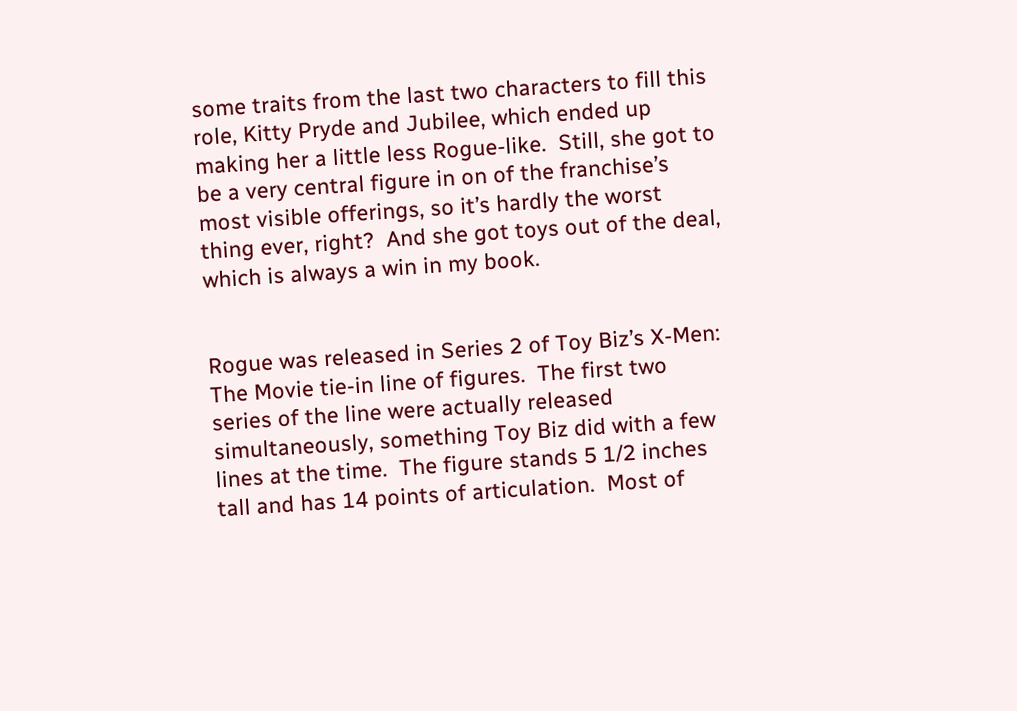some traits from the last two characters to fill this role, Kitty Pryde and Jubilee, which ended up making her a little less Rogue-like.  Still, she got to be a very central figure in on of the franchise’s most visible offerings, so it’s hardly the worst thing ever, right?  And she got toys out of the deal, which is always a win in my book.


Rogue was released in Series 2 of Toy Biz’s X-Men: The Movie tie-in line of figures.  The first two series of the line were actually released simultaneously, something Toy Biz did with a few lines at the time.  The figure stands 5 1/2 inches tall and has 14 points of articulation.  Most of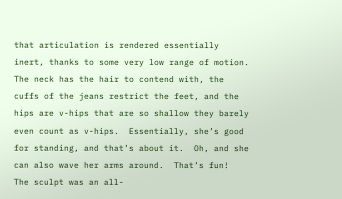that articulation is rendered essentially inert, thanks to some very low range of motion.  The neck has the hair to contend with, the cuffs of the jeans restrict the feet, and the hips are v-hips that are so shallow they barely even count as v-hips.  Essentially, she’s good for standing, and that’s about it.  Oh, and she can also wave her arms around.  That’s fun!  The sculpt was an all-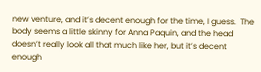new venture, and it’s decent enough for the time, I guess.  The body seems a little skinny for Anna Paquin, and the head doesn’t really look all that much like her, but it’s decent enough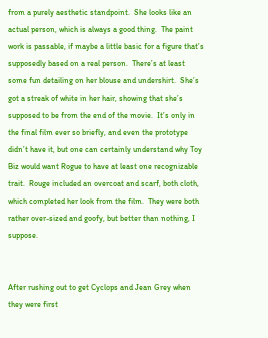from a purely aesthetic standpoint.  She looks like an actual person, which is always a good thing.  The paint work is passable, if maybe a little basic for a figure that’s supposedly based on a real person.  There’s at least some fun detailing on her blouse and undershirt.  She’s got a streak of white in her hair, showing that she’s supposed to be from the end of the movie.  It’s only in the final film ever so briefly, and even the prototype didn’t have it, but one can certainly understand why Toy Biz would want Rogue to have at least one recognizable trait.  Rouge included an overcoat and scarf, both cloth, which completed her look from the film.  They were both rather over-sized and goofy, but better than nothing, I suppose.


After rushing out to get Cyclops and Jean Grey when they were first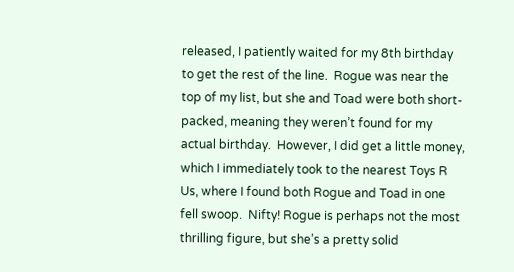released, I patiently waited for my 8th birthday to get the rest of the line.  Rogue was near the top of my list, but she and Toad were both short-packed, meaning they weren’t found for my actual birthday.  However, I did get a little money, which I immediately took to the nearest Toys R Us, where I found both Rogue and Toad in one fell swoop.  Nifty! Rogue is perhaps not the most thrilling figure, but she’s a pretty solid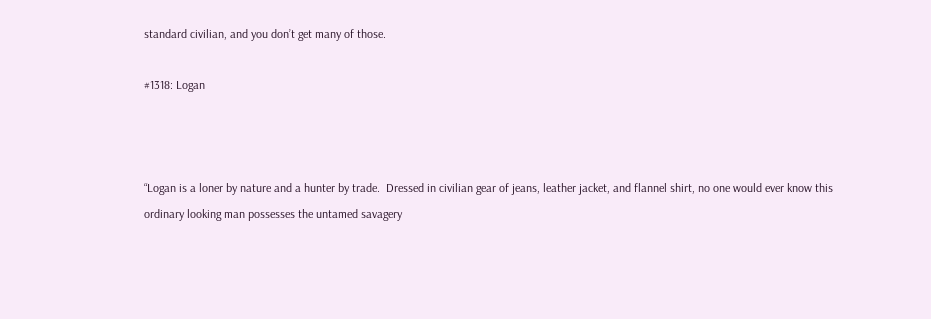standard civilian, and you don’t get many of those.

#1318: Logan



“Logan is a loner by nature and a hunter by trade.  Dressed in civilian gear of jeans, leather jacket, and flannel shirt, no one would ever know this ordinary looking man possesses the untamed savagery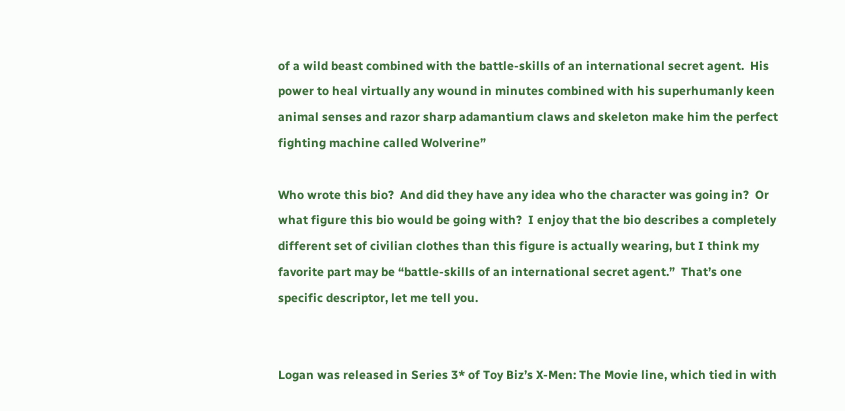of a wild beast combined with the battle-skills of an international secret agent.  His power to heal virtually any wound in minutes combined with his superhumanly keen animal senses and razor sharp adamantium claws and skeleton make him the perfect fighting machine called Wolverine”

Who wrote this bio?  And did they have any idea who the character was going in?  Or what figure this bio would be going with?  I enjoy that the bio describes a completely different set of civilian clothes than this figure is actually wearing, but I think my favorite part may be “battle-skills of an international secret agent.”  That’s one specific descriptor, let me tell you.


Logan was released in Series 3* of Toy Biz’s X-Men: The Movie line, which tied in with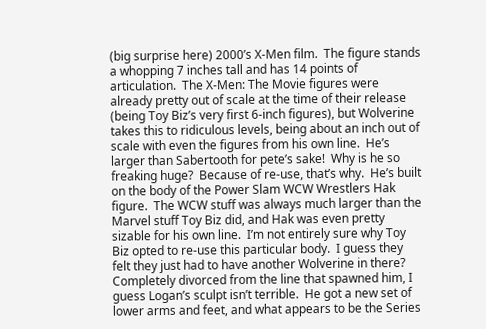(big surprise here) 2000’s X-Men film.  The figure stands a whopping 7 inches tall and has 14 points of articulation.  The X-Men: The Movie figures were already pretty out of scale at the time of their release (being Toy Biz’s very first 6-inch figures), but Wolverine takes this to ridiculous levels, being about an inch out of scale with even the figures from his own line.  He’s larger than Sabertooth for pete’s sake!  Why is he so freaking huge?  Because of re-use, that’s why.  He’s built on the body of the Power Slam WCW Wrestlers Hak figure.  The WCW stuff was always much larger than the Marvel stuff Toy Biz did, and Hak was even pretty sizable for his own line.  I’m not entirely sure why Toy Biz opted to re-use this particular body.  I guess they felt they just had to have another Wolverine in there?  Completely divorced from the line that spawned him, I guess Logan’s sculpt isn’t terrible.  He got a new set of lower arms and feet, and what appears to be the Series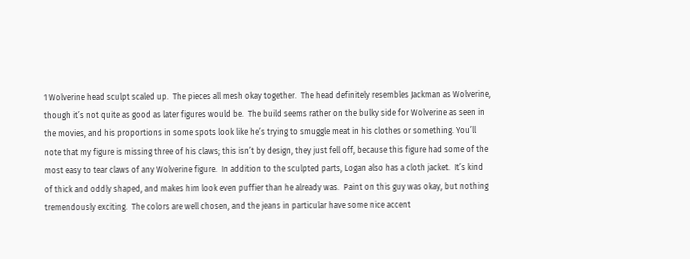1 Wolverine head sculpt scaled up.  The pieces all mesh okay together.  The head definitely resembles Jackman as Wolverine, though it’s not quite as good as later figures would be.  The build seems rather on the bulky side for Wolverine as seen in the movies, and his proportions in some spots look like he’s trying to smuggle meat in his clothes or something. You’ll note that my figure is missing three of his claws; this isn’t by design, they just fell off, because this figure had some of the most easy to tear claws of any Wolverine figure.  In addition to the sculpted parts, Logan also has a cloth jacket.  It’s kind of thick and oddly shaped, and makes him look even puffier than he already was.  Paint on this guy was okay, but nothing tremendously exciting.  The colors are well chosen, and the jeans in particular have some nice accent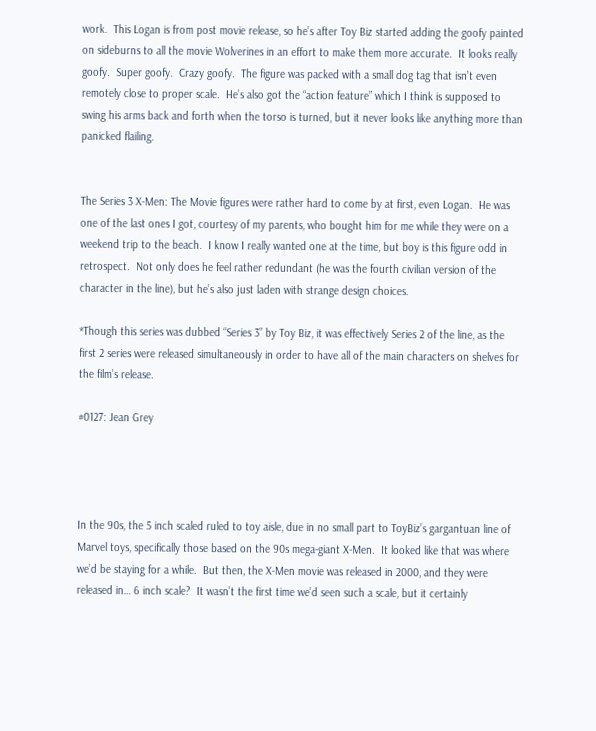work.  This Logan is from post movie release, so he’s after Toy Biz started adding the goofy painted on sideburns to all the movie Wolverines in an effort to make them more accurate.  It looks really goofy.  Super goofy.  Crazy goofy.  The figure was packed with a small dog tag that isn’t even remotely close to proper scale.  He’s also got the “action feature” which I think is supposed to swing his arms back and forth when the torso is turned, but it never looks like anything more than panicked flailing.


The Series 3 X-Men: The Movie figures were rather hard to come by at first, even Logan.  He was one of the last ones I got, courtesy of my parents, who bought him for me while they were on a weekend trip to the beach.  I know I really wanted one at the time, but boy is this figure odd in retrospect.  Not only does he feel rather redundant (he was the fourth civilian version of the character in the line), but he’s also just laden with strange design choices.

*Though this series was dubbed “Series 3” by Toy Biz, it was effectively Series 2 of the line, as the first 2 series were released simultaneously in order to have all of the main characters on shelves for the film’s release.

#0127: Jean Grey




In the 90s, the 5 inch scaled ruled to toy aisle, due in no small part to ToyBiz’s gargantuan line of Marvel toys, specifically those based on the 90s mega-giant X-Men.  It looked like that was where we’d be staying for a while.  But then, the X-Men movie was released in 2000, and they were released in… 6 inch scale?  It wasn’t the first time we’d seen such a scale, but it certainly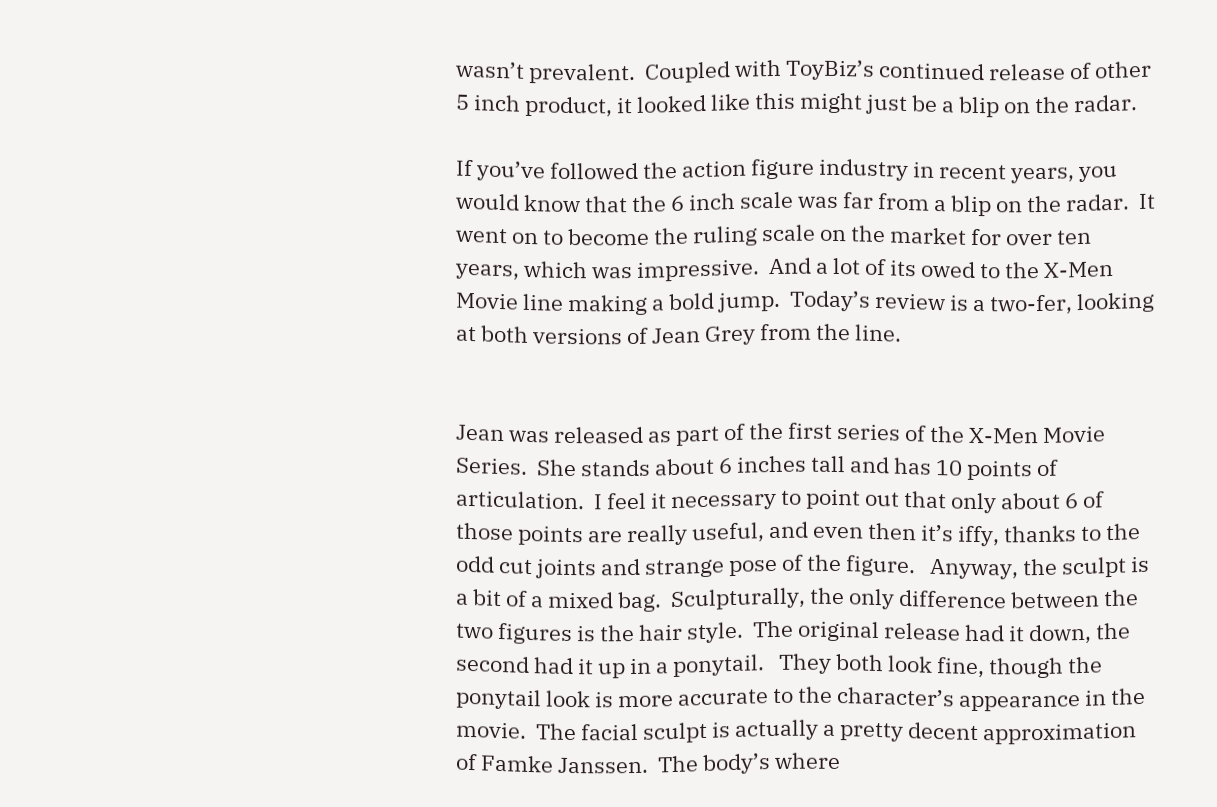wasn’t prevalent.  Coupled with ToyBiz’s continued release of other 5 inch product, it looked like this might just be a blip on the radar.

If you’ve followed the action figure industry in recent years, you would know that the 6 inch scale was far from a blip on the radar.  It went on to become the ruling scale on the market for over ten years, which was impressive.  And a lot of its owed to the X-Men Movie line making a bold jump.  Today’s review is a two-fer, looking at both versions of Jean Grey from the line.


Jean was released as part of the first series of the X-Men Movie Series.  She stands about 6 inches tall and has 10 points of articulation.  I feel it necessary to point out that only about 6 of those points are really useful, and even then it’s iffy, thanks to the odd cut joints and strange pose of the figure.   Anyway, the sculpt is a bit of a mixed bag.  Sculpturally, the only difference between the two figures is the hair style.  The original release had it down, the second had it up in a ponytail.   They both look fine, though the ponytail look is more accurate to the character’s appearance in the movie.  The facial sculpt is actually a pretty decent approximation of Famke Janssen.  The body’s where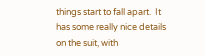things start to fall apart.  It has some really nice details on the suit, with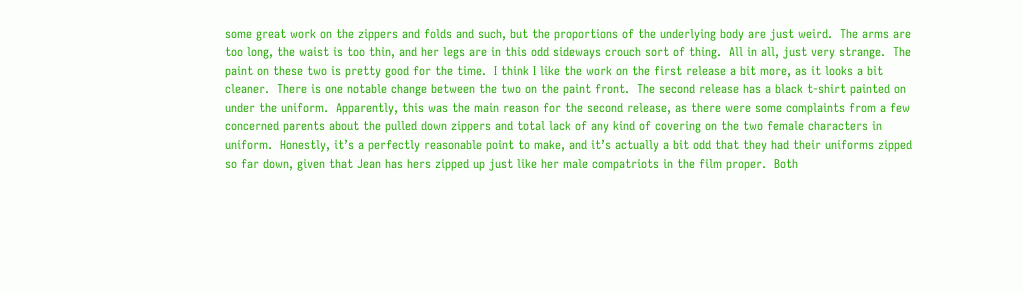some great work on the zippers and folds and such, but the proportions of the underlying body are just weird.  The arms are too long, the waist is too thin, and her legs are in this odd sideways crouch sort of thing.  All in all, just very strange.  The paint on these two is pretty good for the time.  I think I like the work on the first release a bit more, as it looks a bit cleaner.  There is one notable change between the two on the paint front.  The second release has a black t-shirt painted on under the uniform.  Apparently, this was the main reason for the second release, as there were some complaints from a few concerned parents about the pulled down zippers and total lack of any kind of covering on the two female characters in uniform.  Honestly, it’s a perfectly reasonable point to make, and it’s actually a bit odd that they had their uniforms zipped so far down, given that Jean has hers zipped up just like her male compatriots in the film proper.  Both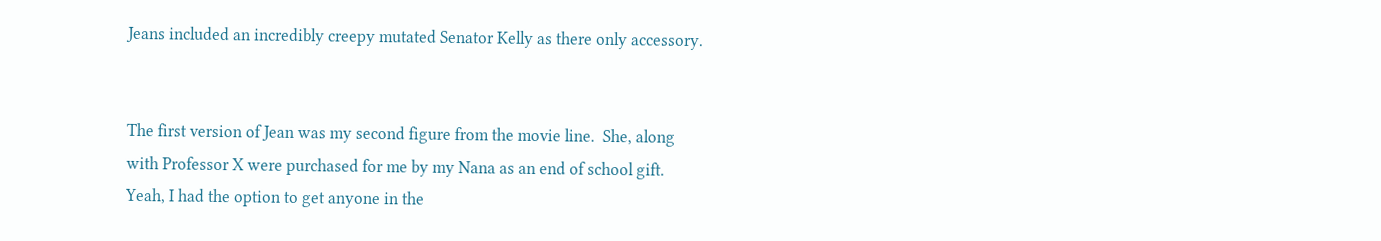Jeans included an incredibly creepy mutated Senator Kelly as there only accessory.


The first version of Jean was my second figure from the movie line.  She, along with Professor X were purchased for me by my Nana as an end of school gift.  Yeah, I had the option to get anyone in the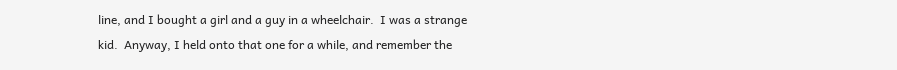line, and I bought a girl and a guy in a wheelchair.  I was a strange kid.  Anyway, I held onto that one for a while, and remember the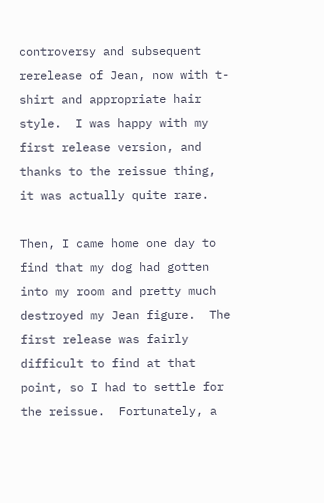controversy and subsequent rerelease of Jean, now with t-shirt and appropriate hair style.  I was happy with my first release version, and thanks to the reissue thing, it was actually quite rare.

Then, I came home one day to find that my dog had gotten into my room and pretty much destroyed my Jean figure.  The first release was fairly difficult to find at that point, so I had to settle for the reissue.  Fortunately, a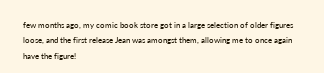few months ago, my comic book store got in a large selection of older figures loose, and the first release Jean was amongst them, allowing me to once again have the figure!